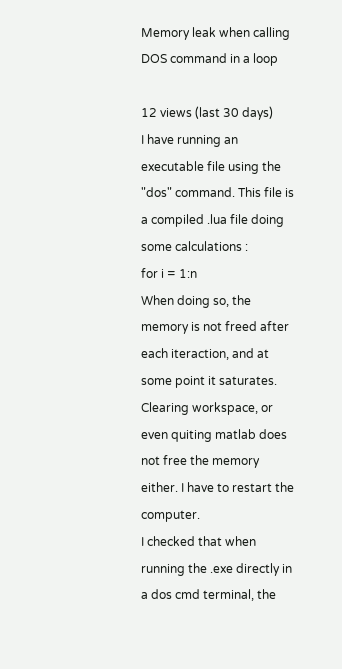Memory leak when calling DOS command in a loop

12 views (last 30 days)
I have running an executable file using the "dos" command. This file is a compiled .lua file doing some calculations :
for i = 1:n
When doing so, the memory is not freed after each iteraction, and at some point it saturates. Clearing workspace, or even quiting matlab does not free the memory either. I have to restart the computer.
I checked that when running the .exe directly in a dos cmd terminal, the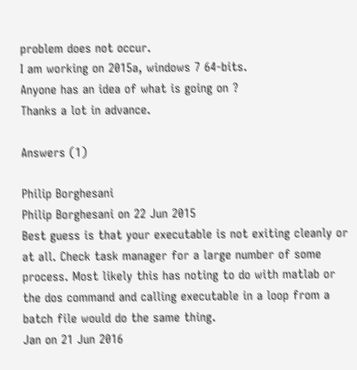problem does not occur.
I am working on 2015a, windows 7 64-bits.
Anyone has an idea of what is going on ?
Thanks a lot in advance.

Answers (1)

Philip Borghesani
Philip Borghesani on 22 Jun 2015
Best guess is that your executable is not exiting cleanly or at all. Check task manager for a large number of some process. Most likely this has noting to do with matlab or the dos command and calling executable in a loop from a batch file would do the same thing.
Jan on 21 Jun 2016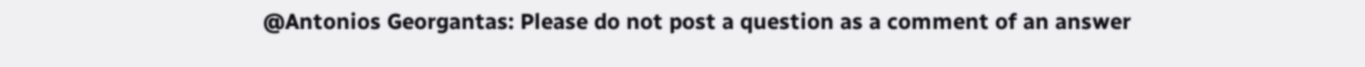@Antonios Georgantas: Please do not post a question as a comment of an answer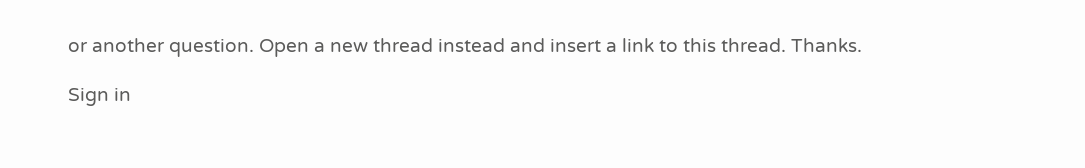or another question. Open a new thread instead and insert a link to this thread. Thanks.

Sign in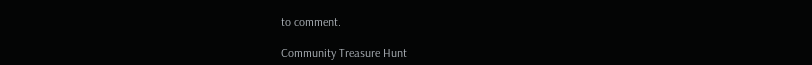to comment.

Community Treasure Hunt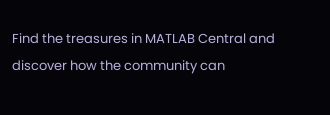Find the treasures in MATLAB Central and discover how the community can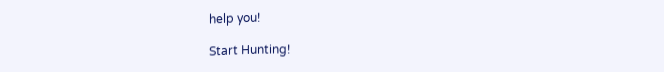help you!

Start Hunting!